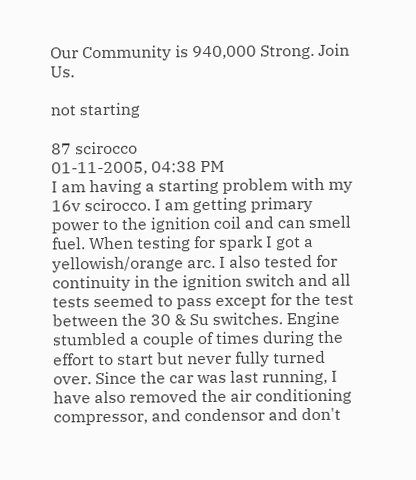Our Community is 940,000 Strong. Join Us.

not starting

87 scirocco
01-11-2005, 04:38 PM
I am having a starting problem with my 16v scirocco. I am getting primary power to the ignition coil and can smell fuel. When testing for spark I got a yellowish/orange arc. I also tested for continuity in the ignition switch and all tests seemed to pass except for the test between the 30 & Su switches. Engine stumbled a couple of times during the effort to start but never fully turned over. Since the car was last running, I have also removed the air conditioning compressor, and condensor and don't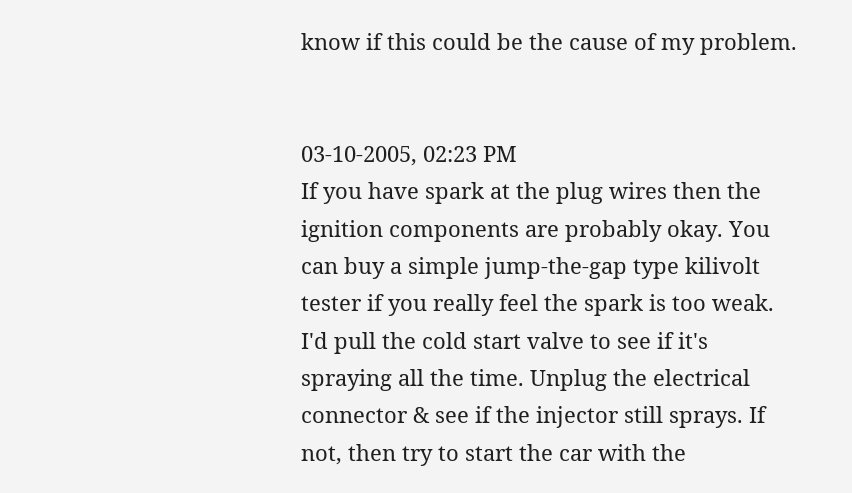know if this could be the cause of my problem.


03-10-2005, 02:23 PM
If you have spark at the plug wires then the ignition components are probably okay. You can buy a simple jump-the-gap type kilivolt tester if you really feel the spark is too weak. I'd pull the cold start valve to see if it's spraying all the time. Unplug the electrical connector & see if the injector still sprays. If not, then try to start the car with the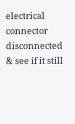electrical connector disconnected & see if it still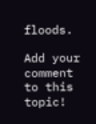floods.

Add your comment to this topic!